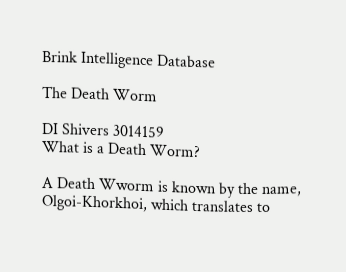Brink Intelligence Database

The Death Worm

DI Shivers 3014159
What is a Death Worm?

A Death Wworm is known by the name, Olgoi-Khorkhoi, which translates to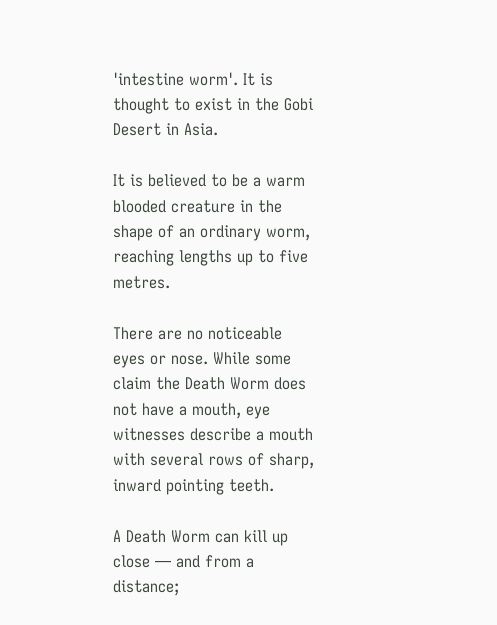'intestine worm'. It is thought to exist in the Gobi Desert in Asia.

It is believed to be a warm blooded creature in the shape of an ordinary worm, reaching lengths up to five metres.

There are no noticeable eyes or nose. While some claim the Death Worm does not have a mouth, eye witnesses describe a mouth with several rows of sharp, inward pointing teeth.

A Death Worm can kill up close — and from a distance;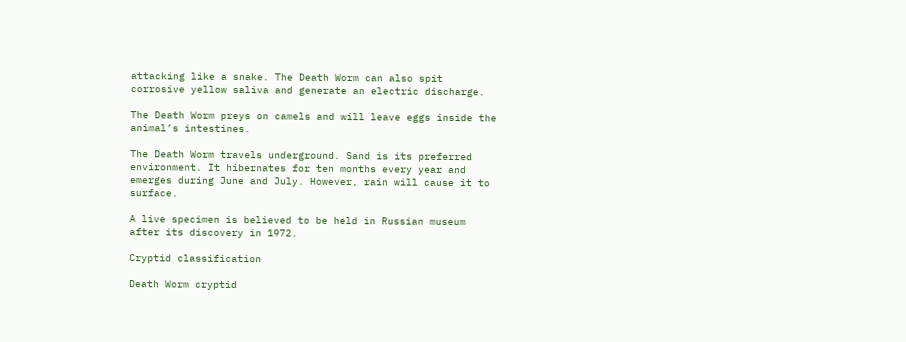attacking like a snake. The Death Worm can also spit corrosive yellow saliva and generate an electric discharge.

The Death Worm preys on camels and will leave eggs inside the animal’s intestines.

The Death Worm travels underground. Sand is its preferred environment. It hibernates for ten months every year and emerges during June and July. However, rain will cause it to surface.

A live specimen is believed to be held in Russian museum after its discovery in 1972.

Cryptid classification

Death Worm cryptid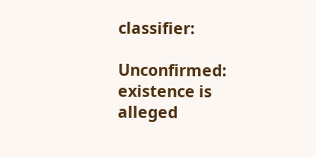classifier:

Unconfirmed: existence is alleged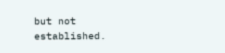but not established.